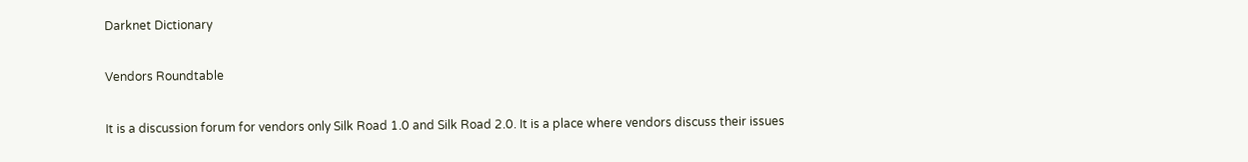Darknet Dictionary

Vendors Roundtable

It is a discussion forum for vendors only Silk Road 1.0 and Silk Road 2.0. It is a place where vendors discuss their issues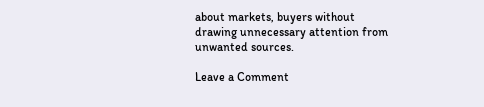about markets, buyers without drawing unnecessary attention from unwanted sources.

Leave a Comment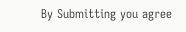By Submitting you agree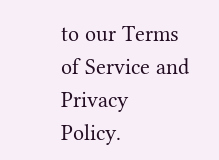to our Terms of Service and Privacy Policy.